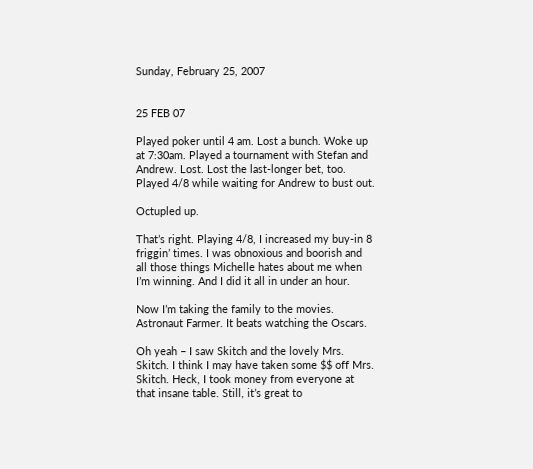Sunday, February 25, 2007


25 FEB 07

Played poker until 4 am. Lost a bunch. Woke up at 7:30am. Played a tournament with Stefan and Andrew. Lost. Lost the last-longer bet, too. Played 4/8 while waiting for Andrew to bust out.

Octupled up.

That’s right. Playing 4/8, I increased my buy-in 8 friggin’ times. I was obnoxious and boorish and all those things Michelle hates about me when I’m winning. And I did it all in under an hour.

Now I’m taking the family to the movies. Astronaut Farmer. It beats watching the Oscars.

Oh yeah – I saw Skitch and the lovely Mrs. Skitch. I think I may have taken some $$ off Mrs. Skitch. Heck, I took money from everyone at that insane table. Still, it’s great to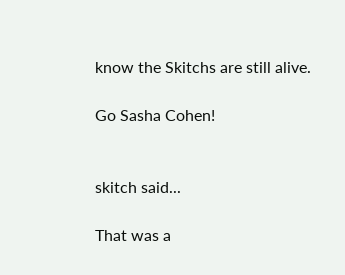know the Skitchs are still alive.

Go Sasha Cohen!


skitch said...

That was a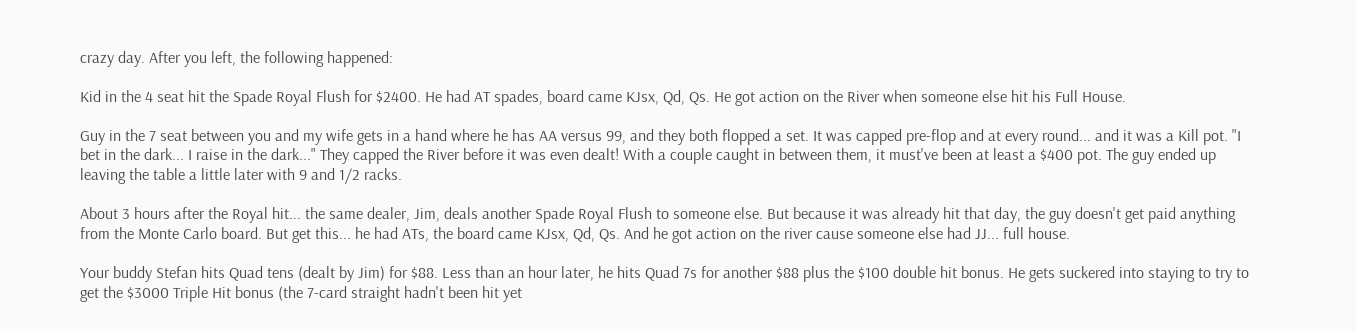crazy day. After you left, the following happened:

Kid in the 4 seat hit the Spade Royal Flush for $2400. He had AT spades, board came KJsx, Qd, Qs. He got action on the River when someone else hit his Full House.

Guy in the 7 seat between you and my wife gets in a hand where he has AA versus 99, and they both flopped a set. It was capped pre-flop and at every round... and it was a Kill pot. "I bet in the dark... I raise in the dark..." They capped the River before it was even dealt! With a couple caught in between them, it must've been at least a $400 pot. The guy ended up leaving the table a little later with 9 and 1/2 racks.

About 3 hours after the Royal hit... the same dealer, Jim, deals another Spade Royal Flush to someone else. But because it was already hit that day, the guy doesn't get paid anything from the Monte Carlo board. But get this... he had ATs, the board came KJsx, Qd, Qs. And he got action on the river cause someone else had JJ... full house.

Your buddy Stefan hits Quad tens (dealt by Jim) for $88. Less than an hour later, he hits Quad 7s for another $88 plus the $100 double hit bonus. He gets suckered into staying to try to get the $3000 Triple Hit bonus (the 7-card straight hadn't been hit yet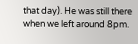that day). He was still there when we left around 8pm.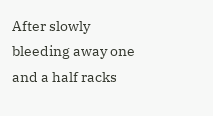After slowly bleeding away one and a half racks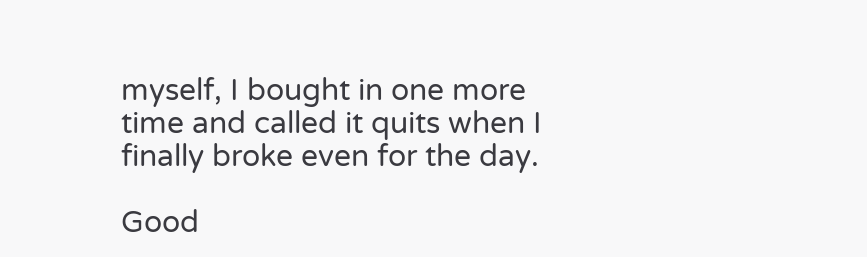myself, I bought in one more time and called it quits when I finally broke even for the day.

Good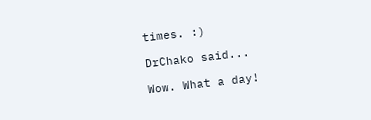times. :)

DrChako said...

Wow. What a day!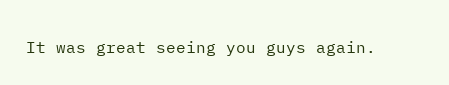It was great seeing you guys again.